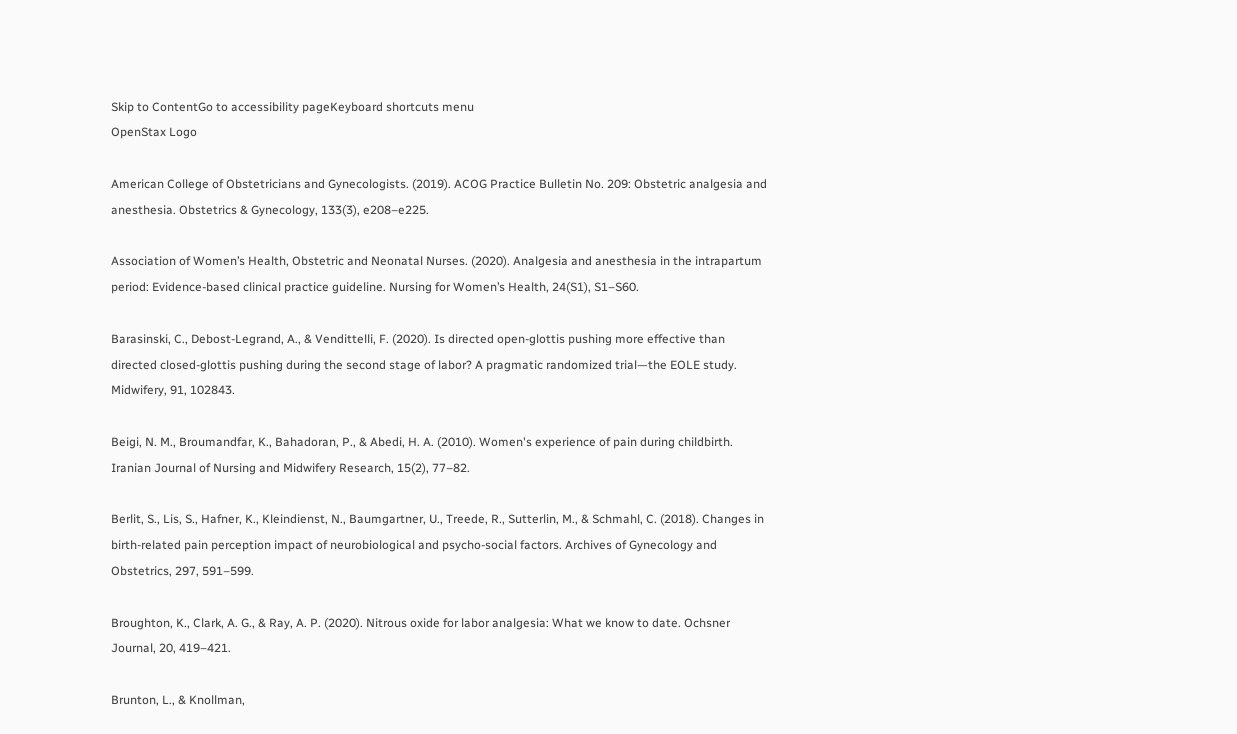Skip to ContentGo to accessibility pageKeyboard shortcuts menu
OpenStax Logo

American College of Obstetricians and Gynecologists. (2019). ACOG Practice Bulletin No. 209: Obstetric analgesia and anesthesia. Obstetrics & Gynecology, 133(3), e208–e225.

Association of Women’s Health, Obstetric and Neonatal Nurses. (2020). Analgesia and anesthesia in the intrapartum period: Evidence-based clinical practice guideline. Nursing for Women’s Health, 24(S1), S1–S60.

Barasinski, C., Debost-Legrand, A., & Vendittelli, F. (2020). Is directed open-glottis pushing more effective than directed closed-glottis pushing during the second stage of labor? A pragmatic randomized trial—the EOLE study. Midwifery, 91, 102843.

Beigi, N. M., Broumandfar, K., Bahadoran, P., & Abedi, H. A. (2010). Women's experience of pain during childbirth. Iranian Journal of Nursing and Midwifery Research, 15(2), 77–82.

Berlit, S., Lis, S., Hafner, K., Kleindienst, N., Baumgartner, U., Treede, R., Sutterlin, M., & Schmahl, C. (2018). Changes in birth-related pain perception impact of neurobiological and psycho-social factors. Archives of Gynecology and Obstetrics, 297, 591–599.

Broughton, K., Clark, A. G., & Ray, A. P. (2020). Nitrous oxide for labor analgesia: What we know to date. Ochsner Journal, 20, 419–421.

Brunton, L., & Knollman,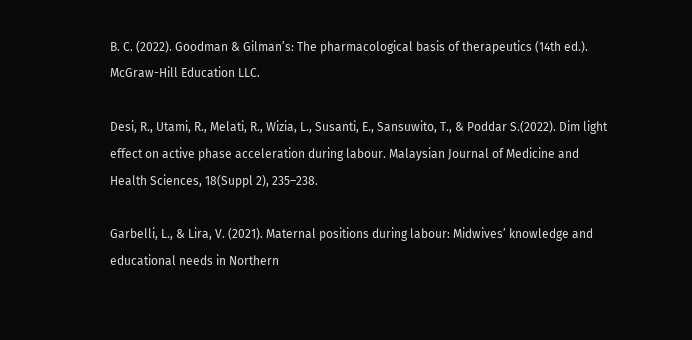B. C. (2022). Goodman & Gilman’s: The pharmacological basis of therapeutics (14th ed.). McGraw-Hill Education LLC.

Desi, R., Utami, R., Melati, R., Wizia, L., Susanti, E., Sansuwito, T., & Poddar S.(2022). Dim light effect on active phase acceleration during labour. Malaysian Journal of Medicine and Health Sciences, 18(Suppl 2), 235–238.

Garbelli, L., & Lira, V. (2021). Maternal positions during labour: Midwives’ knowledge and educational needs in Northern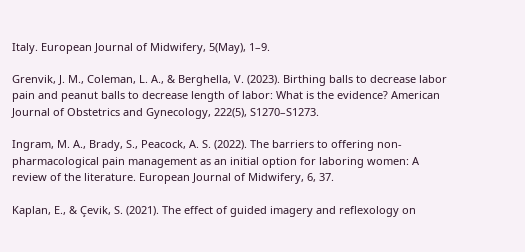Italy. European Journal of Midwifery, 5(May), 1–9.

Grenvik, J. M., Coleman, L. A., & Berghella, V. (2023). Birthing balls to decrease labor pain and peanut balls to decrease length of labor: What is the evidence? American Journal of Obstetrics and Gynecology, 222(5), S1270–S1273.

Ingram, M. A., Brady, S., Peacock, A. S. (2022). The barriers to offering non-pharmacological pain management as an initial option for laboring women: A review of the literature. European Journal of Midwifery, 6, 37.

Kaplan, E., & Çevik, S. (2021). The effect of guided imagery and reflexology on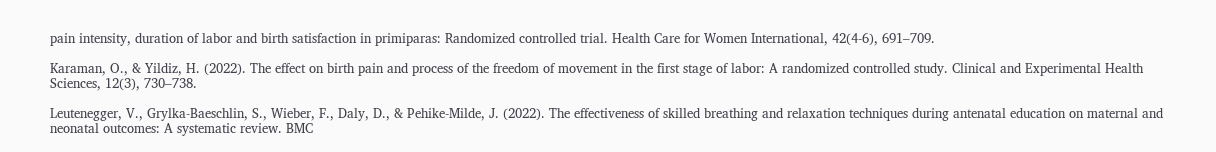pain intensity, duration of labor and birth satisfaction in primiparas: Randomized controlled trial. Health Care for Women International, 42(4-6), 691–709.

Karaman, O., & Yildiz, H. (2022). The effect on birth pain and process of the freedom of movement in the first stage of labor: A randomized controlled study. Clinical and Experimental Health Sciences, 12(3), 730–738.

Leutenegger, V., Grylka-Baeschlin, S., Wieber, F., Daly, D., & Pehike-Milde, J. (2022). The effectiveness of skilled breathing and relaxation techniques during antenatal education on maternal and neonatal outcomes: A systematic review. BMC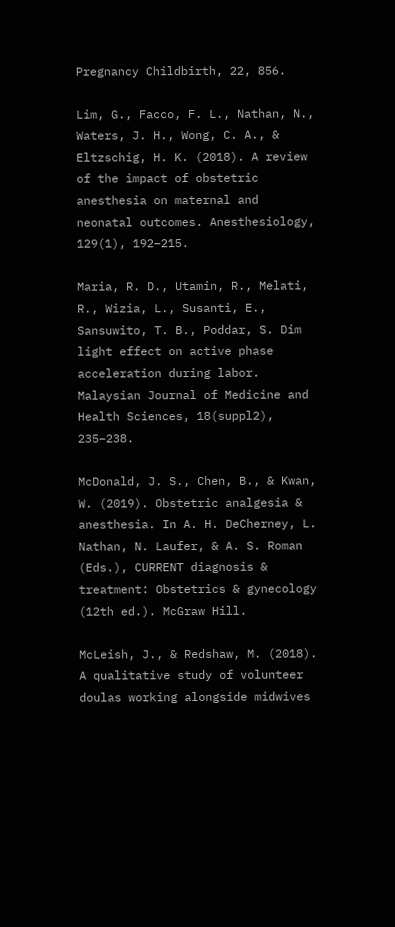Pregnancy Childbirth, 22, 856.

Lim, G., Facco, F. L., Nathan, N., Waters, J. H., Wong, C. A., & Eltzschig, H. K. (2018). A review of the impact of obstetric anesthesia on maternal and neonatal outcomes. Anesthesiology, 129(1), 192–215.

Maria, R. D., Utamin, R., Melati, R., Wizia, L., Susanti, E., Sansuwito, T. B., Poddar, S. Dim light effect on active phase acceleration during labor. Malaysian Journal of Medicine and Health Sciences, 18(suppl2), 235–238.

McDonald, J. S., Chen, B., & Kwan, W. (2019). Obstetric analgesia & anesthesia. In A. H. DeCherney, L. Nathan, N. Laufer, & A. S. Roman (Eds.), CURRENT diagnosis & treatment: Obstetrics & gynecology (12th ed.). McGraw Hill.

McLeish, J., & Redshaw, M. (2018). A qualitative study of volunteer doulas working alongside midwives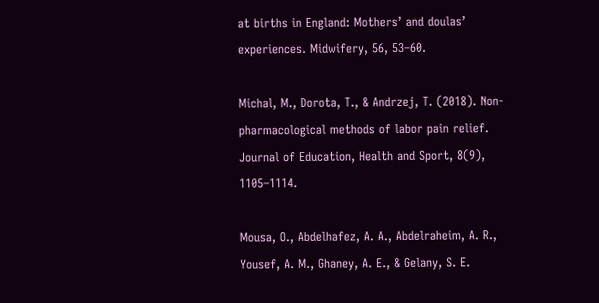at births in England: Mothers’ and doulas’ experiences. Midwifery, 56, 53–60.

Michal, M., Dorota, T., & Andrzej, T. (2018). Non-pharmacological methods of labor pain relief. Journal of Education, Health and Sport, 8(9), 1105–1114.

Mousa, O., Abdelhafez, A. A., Abdelraheim, A. R., Yousef, A. M., Ghaney, A. E., & Gelany, S. E.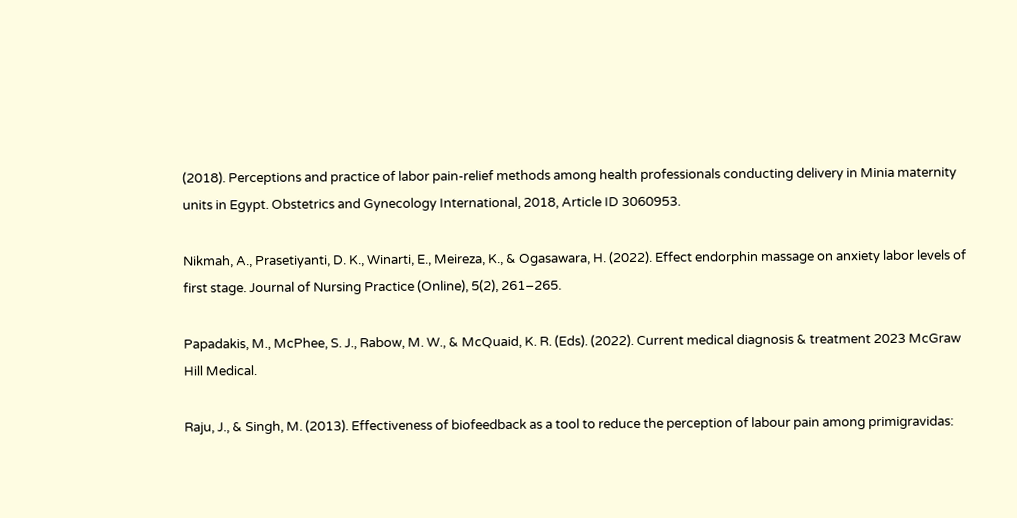(2018). Perceptions and practice of labor pain-relief methods among health professionals conducting delivery in Minia maternity units in Egypt. Obstetrics and Gynecology International, 2018, Article ID 3060953.

Nikmah, A., Prasetiyanti, D. K., Winarti, E., Meireza, K., & Ogasawara, H. (2022). Effect endorphin massage on anxiety labor levels of first stage. Journal of Nursing Practice (Online), 5(2), 261–265.

Papadakis, M., McPhee, S. J., Rabow, M. W., & McQuaid, K. R. (Eds). (2022). Current medical diagnosis & treatment 2023 McGraw Hill Medical.

Raju, J., & Singh, M. (2013). Effectiveness of biofeedback as a tool to reduce the perception of labour pain among primigravidas: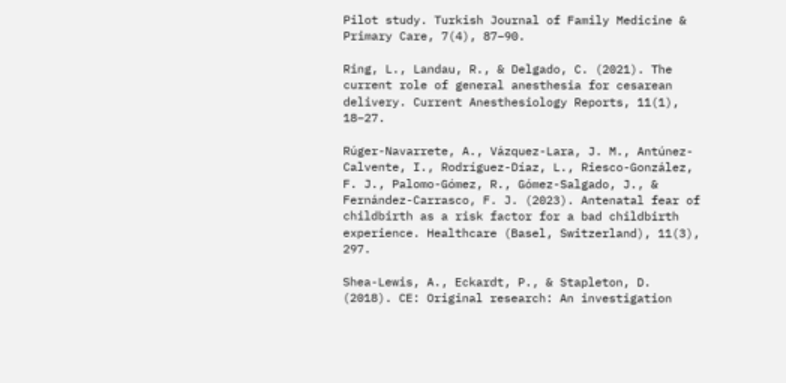Pilot study. Turkish Journal of Family Medicine & Primary Care, 7(4), 87–90.

Ring, L., Landau, R., & Delgado, C. (2021). The current role of general anesthesia for cesarean delivery. Current Anesthesiology Reports, 11(1), 18–27.

Rúger-Navarrete, A., Vázquez-Lara, J. M., Antúnez-Calvente, I., Rodríguez-Díaz, L., Riesco-González, F. J., Palomo-Gómez, R., Gómez-Salgado, J., & Fernández-Carrasco, F. J. (2023). Antenatal fear of childbirth as a risk factor for a bad childbirth experience. Healthcare (Basel, Switzerland), 11(3), 297.

Shea-Lewis, A., Eckardt, P., & Stapleton, D. (2018). CE: Original research: An investigation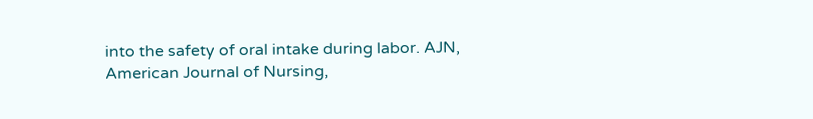into the safety of oral intake during labor. AJN, American Journal of Nursing,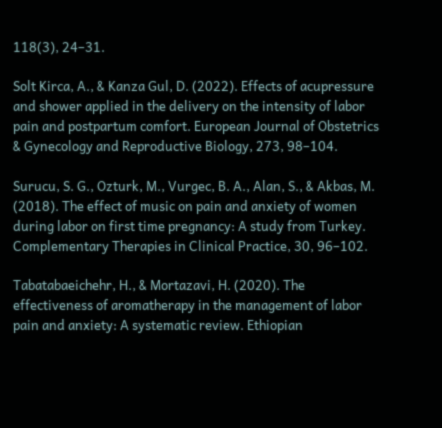118(3), 24–31.

Solt Kirca, A., & Kanza Gul, D. (2022). Effects of acupressure and shower applied in the delivery on the intensity of labor pain and postpartum comfort. European Journal of Obstetrics & Gynecology and Reproductive Biology, 273, 98–104.

Surucu, S. G., Ozturk, M., Vurgec, B. A., Alan, S., & Akbas, M. (2018). The effect of music on pain and anxiety of women during labor on first time pregnancy: A study from Turkey. Complementary Therapies in Clinical Practice, 30, 96–102.

Tabatabaeichehr, H., & Mortazavi, H. (2020). The effectiveness of aromatherapy in the management of labor pain and anxiety: A systematic review. Ethiopian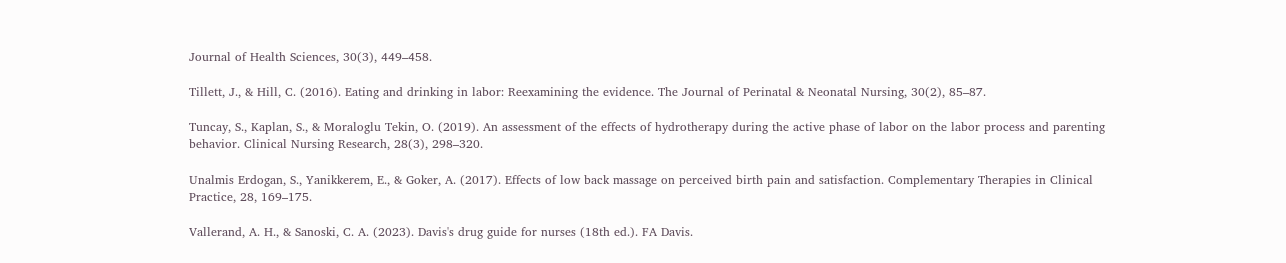Journal of Health Sciences, 30(3), 449–458.

Tillett, J., & Hill, C. (2016). Eating and drinking in labor: Reexamining the evidence. The Journal of Perinatal & Neonatal Nursing, 30(2), 85–87.

Tuncay, S., Kaplan, S., & Moraloglu Tekin, O. (2019). An assessment of the effects of hydrotherapy during the active phase of labor on the labor process and parenting behavior. Clinical Nursing Research, 28(3), 298–320.

Unalmis Erdogan, S., Yanikkerem, E., & Goker, A. (2017). Effects of low back massage on perceived birth pain and satisfaction. Complementary Therapies in Clinical Practice, 28, 169–175.

Vallerand, A. H., & Sanoski, C. A. (2023). Davis's drug guide for nurses (18th ed.). FA Davis.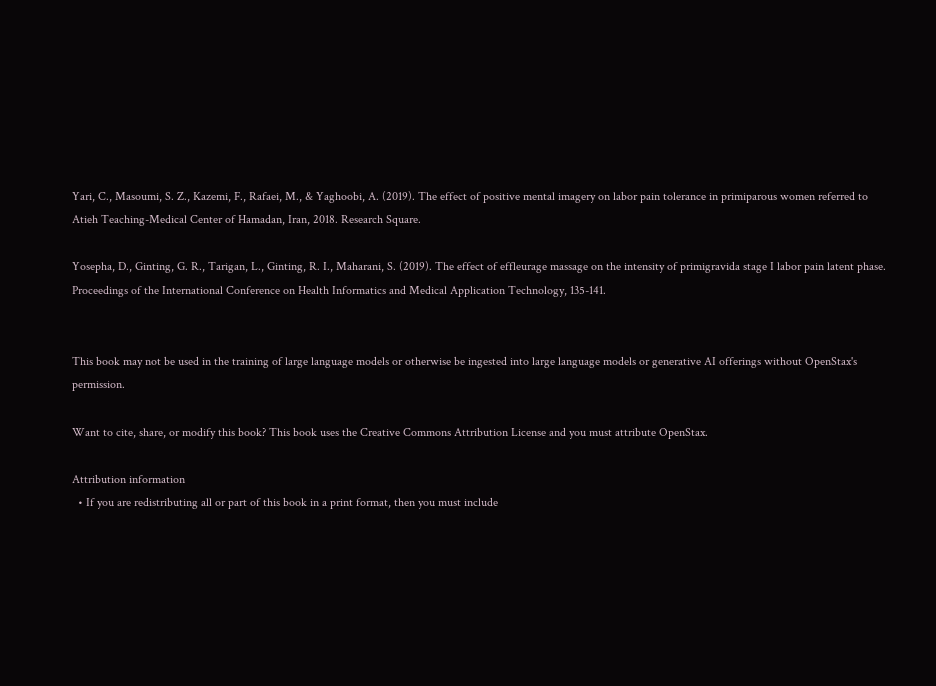Yari, C., Masoumi, S. Z., Kazemi, F., Rafaei, M., & Yaghoobi, A. (2019). The effect of positive mental imagery on labor pain tolerance in primiparous women referred to Atieh Teaching-Medical Center of Hamadan, Iran, 2018. Research Square.

Yosepha, D., Ginting, G. R., Tarigan, L., Ginting, R. I., Maharani, S. (2019). The effect of effleurage massage on the intensity of primigravida stage I labor pain latent phase. Proceedings of the International Conference on Health Informatics and Medical Application Technology, 135-141.


This book may not be used in the training of large language models or otherwise be ingested into large language models or generative AI offerings without OpenStax's permission.

Want to cite, share, or modify this book? This book uses the Creative Commons Attribution License and you must attribute OpenStax.

Attribution information
  • If you are redistributing all or part of this book in a print format, then you must include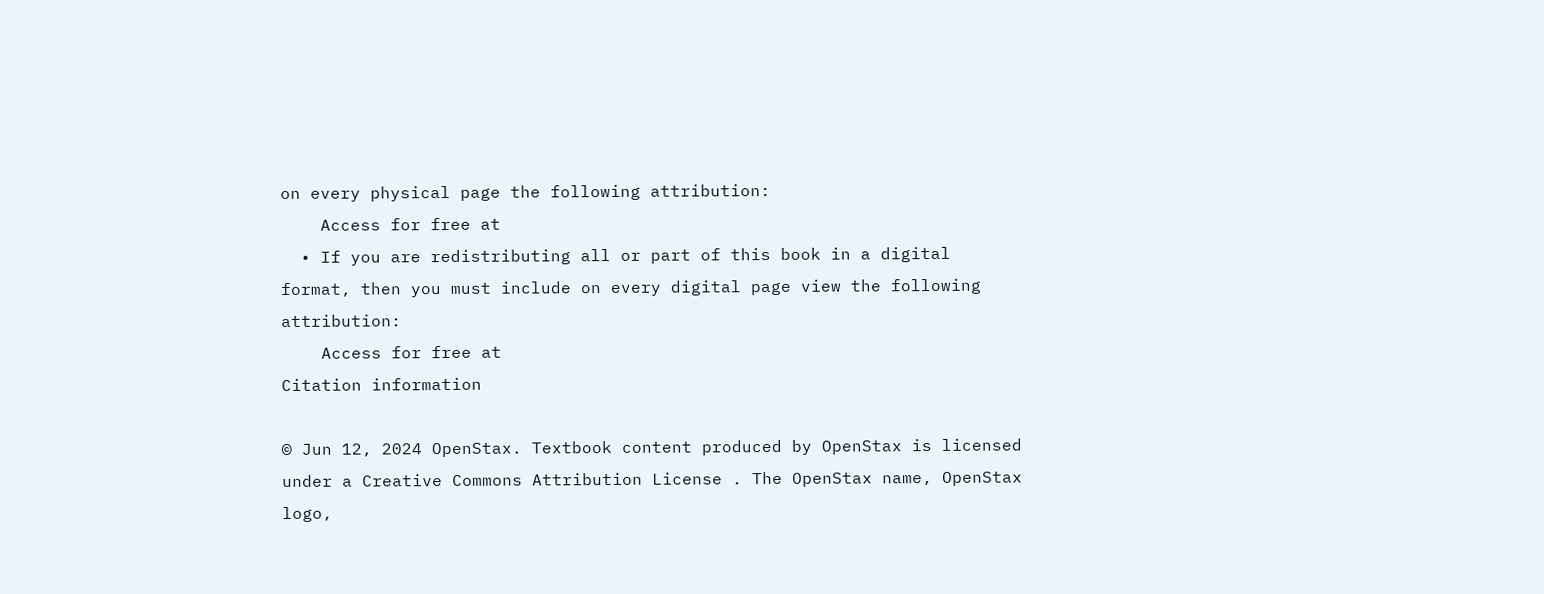on every physical page the following attribution:
    Access for free at
  • If you are redistributing all or part of this book in a digital format, then you must include on every digital page view the following attribution:
    Access for free at
Citation information

© Jun 12, 2024 OpenStax. Textbook content produced by OpenStax is licensed under a Creative Commons Attribution License . The OpenStax name, OpenStax logo,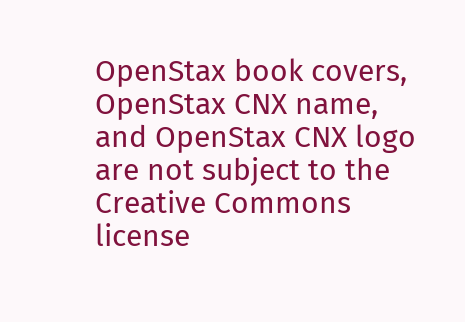OpenStax book covers, OpenStax CNX name, and OpenStax CNX logo are not subject to the Creative Commons license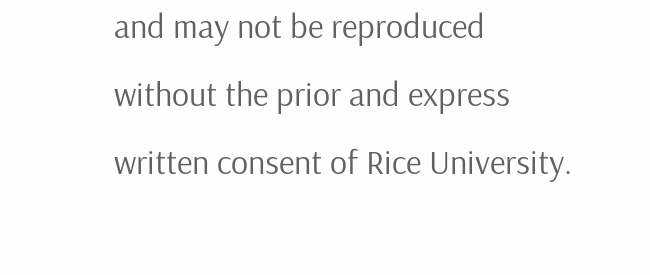and may not be reproduced without the prior and express written consent of Rice University.